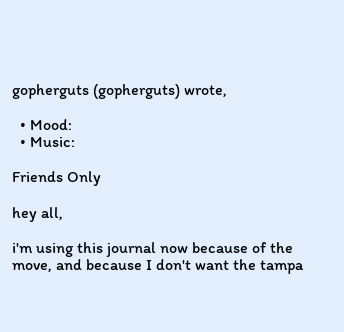gopherguts (gopherguts) wrote,

  • Mood:
  • Music:

Friends Only

hey all,

i'm using this journal now because of the move, and because I don't want the tampa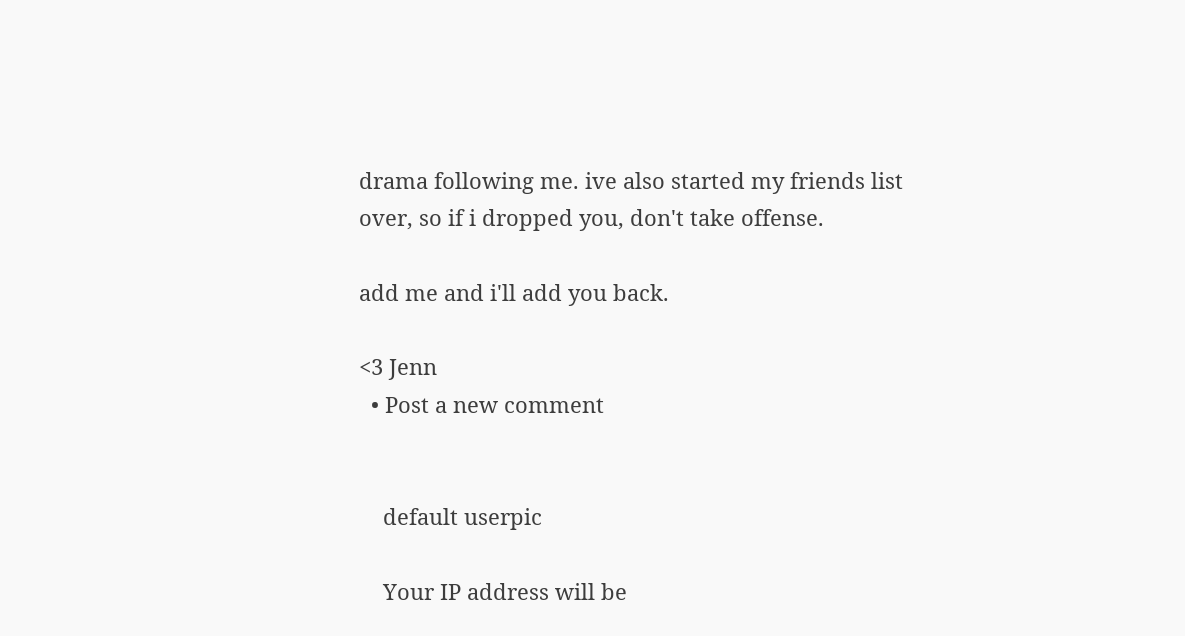drama following me. ive also started my friends list over, so if i dropped you, don't take offense.

add me and i'll add you back.

<3 Jenn
  • Post a new comment


    default userpic

    Your IP address will be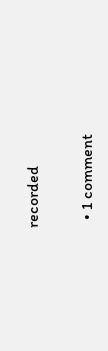recorded

  • 1 comment